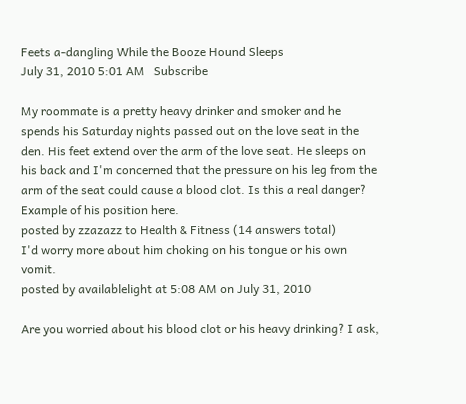Feets a-dangling While the Booze Hound Sleeps
July 31, 2010 5:01 AM   Subscribe

My roommate is a pretty heavy drinker and smoker and he spends his Saturday nights passed out on the love seat in the den. His feet extend over the arm of the love seat. He sleeps on his back and I'm concerned that the pressure on his leg from the arm of the seat could cause a blood clot. Is this a real danger? Example of his position here.
posted by zzazazz to Health & Fitness (14 answers total)
I'd worry more about him choking on his tongue or his own vomit.
posted by availablelight at 5:08 AM on July 31, 2010

Are you worried about his blood clot or his heavy drinking? I ask,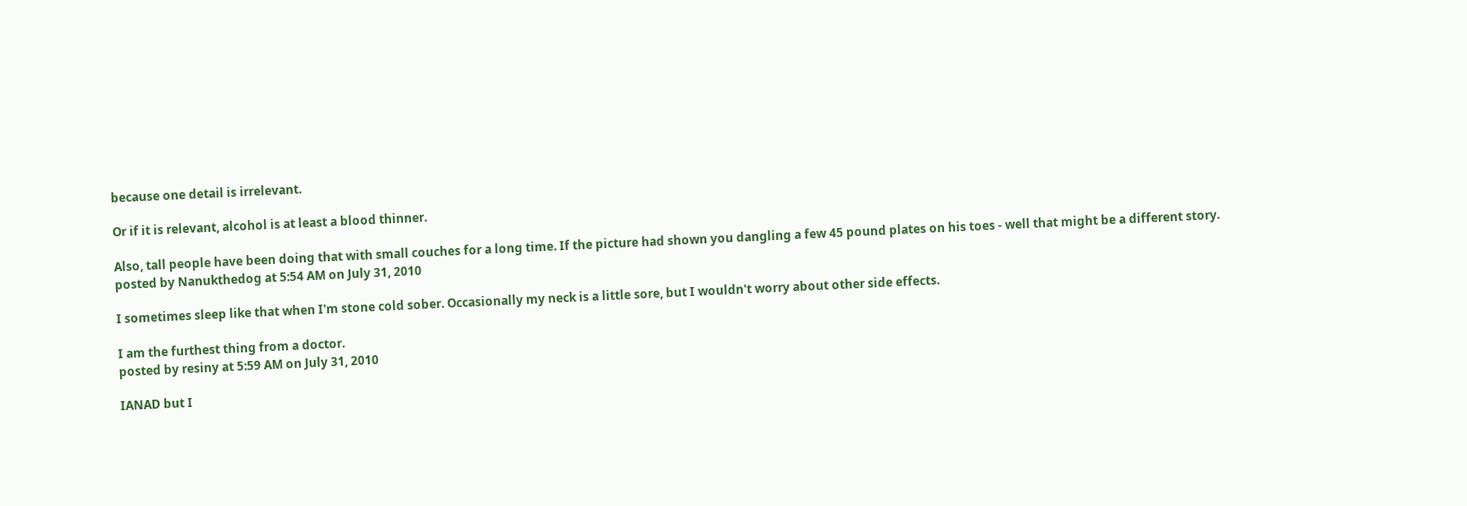because one detail is irrelevant.

Or if it is relevant, alcohol is at least a blood thinner.

Also, tall people have been doing that with small couches for a long time. If the picture had shown you dangling a few 45 pound plates on his toes - well that might be a different story.
posted by Nanukthedog at 5:54 AM on July 31, 2010

I sometimes sleep like that when I'm stone cold sober. Occasionally my neck is a little sore, but I wouldn't worry about other side effects.

I am the furthest thing from a doctor.
posted by resiny at 5:59 AM on July 31, 2010

IANAD but I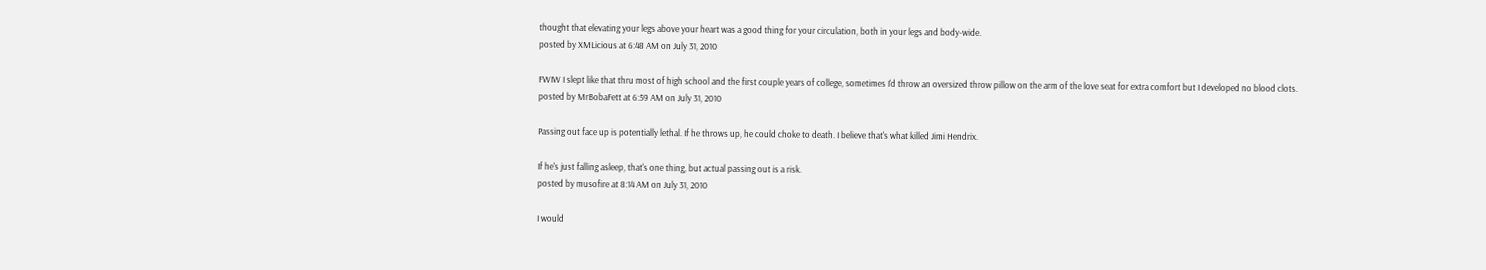thought that elevating your legs above your heart was a good thing for your circulation, both in your legs and body-wide.
posted by XMLicious at 6:48 AM on July 31, 2010

FWIW I slept like that thru most of high school and the first couple years of college, sometimes I'd throw an oversized throw pillow on the arm of the love seat for extra comfort but I developed no blood clots.
posted by MrBobaFett at 6:59 AM on July 31, 2010

Passing out face up is potentially lethal. If he throws up, he could choke to death. I believe that's what killed Jimi Hendrix.

If he's just falling asleep, that's one thing, but actual passing out is a risk.
posted by musofire at 8:14 AM on July 31, 2010

I would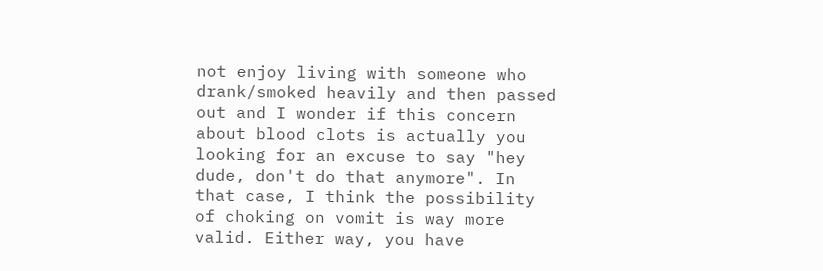not enjoy living with someone who drank/smoked heavily and then passed out and I wonder if this concern about blood clots is actually you looking for an excuse to say "hey dude, don't do that anymore". In that case, I think the possibility of choking on vomit is way more valid. Either way, you have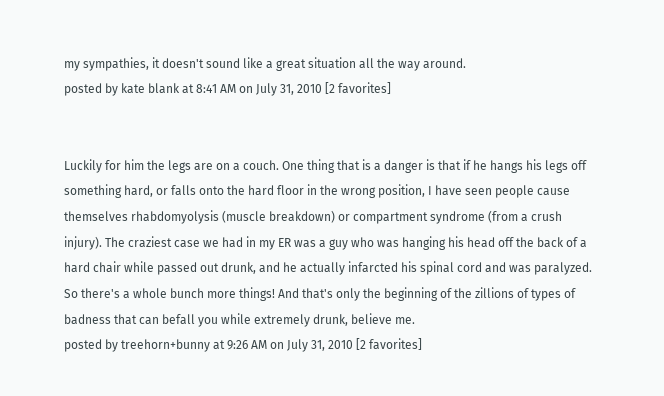my sympathies, it doesn't sound like a great situation all the way around.
posted by kate blank at 8:41 AM on July 31, 2010 [2 favorites]


Luckily for him the legs are on a couch. One thing that is a danger is that if he hangs his legs off something hard, or falls onto the hard floor in the wrong position, I have seen people cause themselves rhabdomyolysis (muscle breakdown) or compartment syndrome (from a crush injury). The craziest case we had in my ER was a guy who was hanging his head off the back of a hard chair while passed out drunk, and he actually infarcted his spinal cord and was paralyzed. So there's a whole bunch more things! And that's only the beginning of the zillions of types of badness that can befall you while extremely drunk, believe me.
posted by treehorn+bunny at 9:26 AM on July 31, 2010 [2 favorites]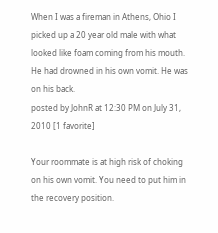When I was a fireman in Athens, Ohio I picked up a 20 year old male with what looked like foam coming from his mouth. He had drowned in his own vomit. He was on his back.
posted by JohnR at 12:30 PM on July 31, 2010 [1 favorite]

Your roommate is at high risk of choking on his own vomit. You need to put him in the recovery position.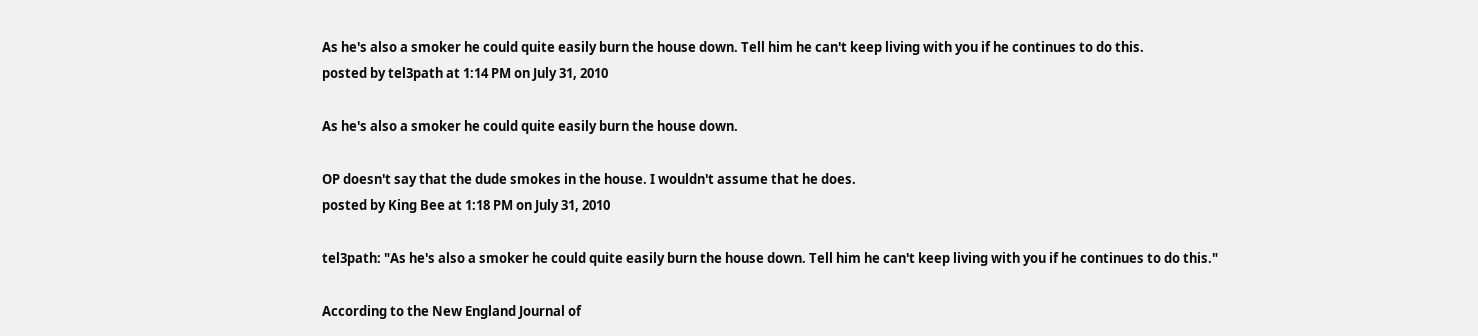As he's also a smoker he could quite easily burn the house down. Tell him he can't keep living with you if he continues to do this.
posted by tel3path at 1:14 PM on July 31, 2010

As he's also a smoker he could quite easily burn the house down.

OP doesn't say that the dude smokes in the house. I wouldn't assume that he does.
posted by King Bee at 1:18 PM on July 31, 2010

tel3path: "As he's also a smoker he could quite easily burn the house down. Tell him he can't keep living with you if he continues to do this."

According to the New England Journal of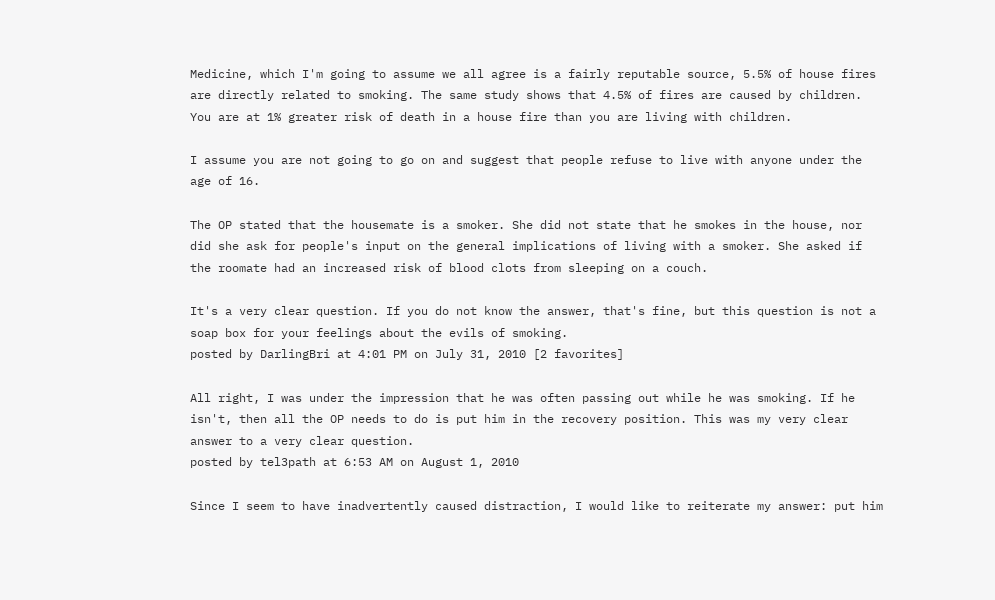Medicine, which I'm going to assume we all agree is a fairly reputable source, 5.5% of house fires are directly related to smoking. The same study shows that 4.5% of fires are caused by children. You are at 1% greater risk of death in a house fire than you are living with children.

I assume you are not going to go on and suggest that people refuse to live with anyone under the age of 16.

The OP stated that the housemate is a smoker. She did not state that he smokes in the house, nor did she ask for people's input on the general implications of living with a smoker. She asked if the roomate had an increased risk of blood clots from sleeping on a couch.

It's a very clear question. If you do not know the answer, that's fine, but this question is not a soap box for your feelings about the evils of smoking.
posted by DarlingBri at 4:01 PM on July 31, 2010 [2 favorites]

All right, I was under the impression that he was often passing out while he was smoking. If he isn't, then all the OP needs to do is put him in the recovery position. This was my very clear answer to a very clear question.
posted by tel3path at 6:53 AM on August 1, 2010

Since I seem to have inadvertently caused distraction, I would like to reiterate my answer: put him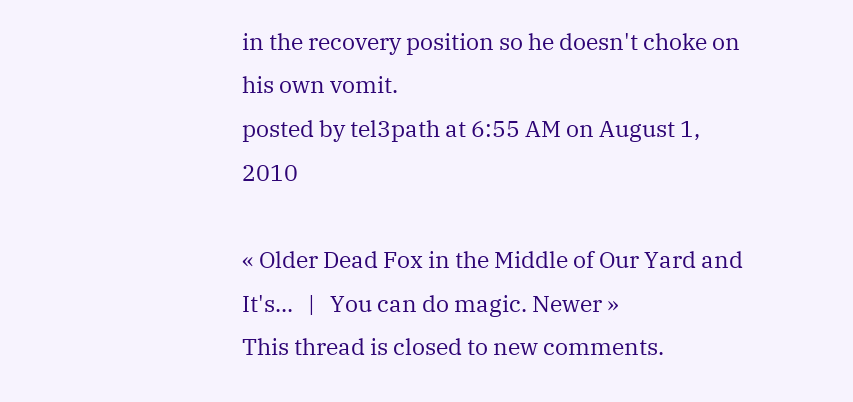in the recovery position so he doesn't choke on his own vomit.
posted by tel3path at 6:55 AM on August 1, 2010

« Older Dead Fox in the Middle of Our Yard and It's...   |   You can do magic. Newer »
This thread is closed to new comments.